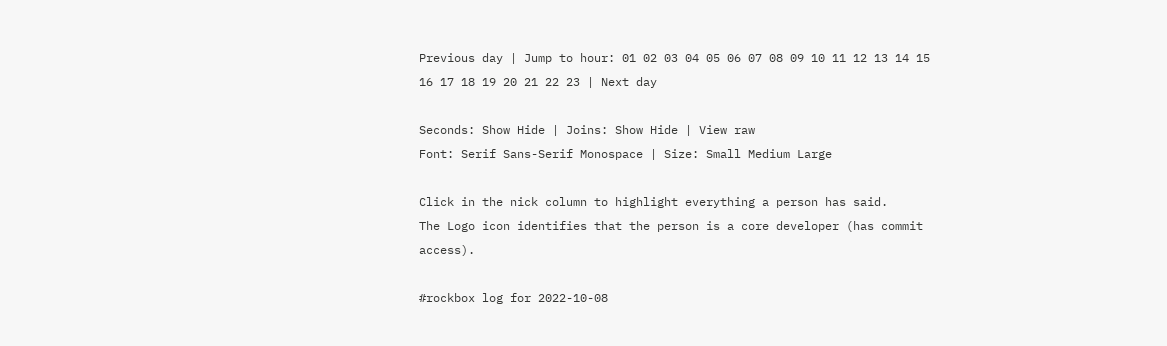Previous day | Jump to hour: 01 02 03 04 05 06 07 08 09 10 11 12 13 14 15 16 17 18 19 20 21 22 23 | Next day

Seconds: Show Hide | Joins: Show Hide | View raw
Font: Serif Sans-Serif Monospace | Size: Small Medium Large

Click in the nick column to highlight everything a person has said.
The Logo icon identifies that the person is a core developer (has commit access).

#rockbox log for 2022-10-08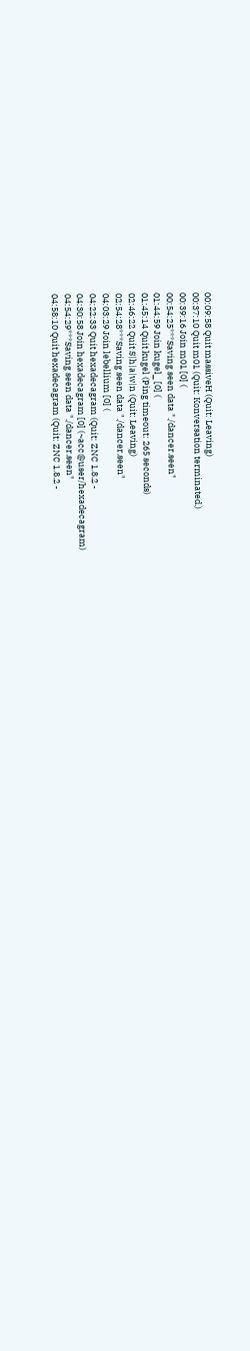00:09:58 Quit massiveH (Quit: Leaving)
00:37:10 Quit m01 (Quit: Konversation terminated.)
00:39:16 Join m01 [0] (
00:54:25***Saving seen data "./dancer.seen"
01:44:59 Join kugel_ [0] (
01:45:14 Quit kugel (Ping timeout: 265 seconds)
02:46:22 Quit S|h|a|w|n (Quit: Leaving)
02:54:28***Saving seen data "./dancer.seen"
04:03:29 Join lebellium [0] (
04:22:33 Quit hexadecagram (Quit: ZNC 1.8.2 -
04:30:58 Join hexadecagram [0] (~acc@user/hexadecagram)
04:54:29***Saving seen data "./dancer.seen"
04:58:10 Quit hexadecagram (Quit: ZNC 1.8.2 -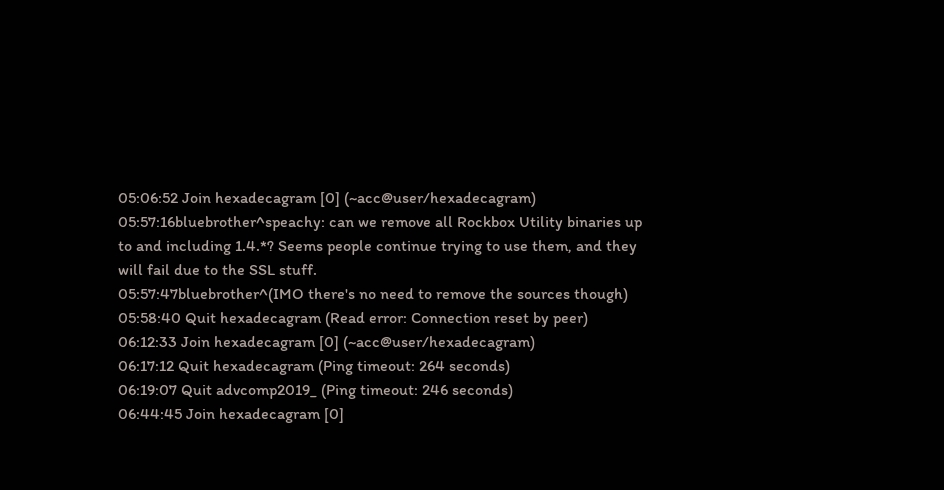05:06:52 Join hexadecagram [0] (~acc@user/hexadecagram)
05:57:16bluebrother^speachy: can we remove all Rockbox Utility binaries up to and including 1.4.*? Seems people continue trying to use them, and they will fail due to the SSL stuff.
05:57:47bluebrother^(IMO there's no need to remove the sources though)
05:58:40 Quit hexadecagram (Read error: Connection reset by peer)
06:12:33 Join hexadecagram [0] (~acc@user/hexadecagram)
06:17:12 Quit hexadecagram (Ping timeout: 264 seconds)
06:19:07 Quit advcomp2019_ (Ping timeout: 246 seconds)
06:44:45 Join hexadecagram [0]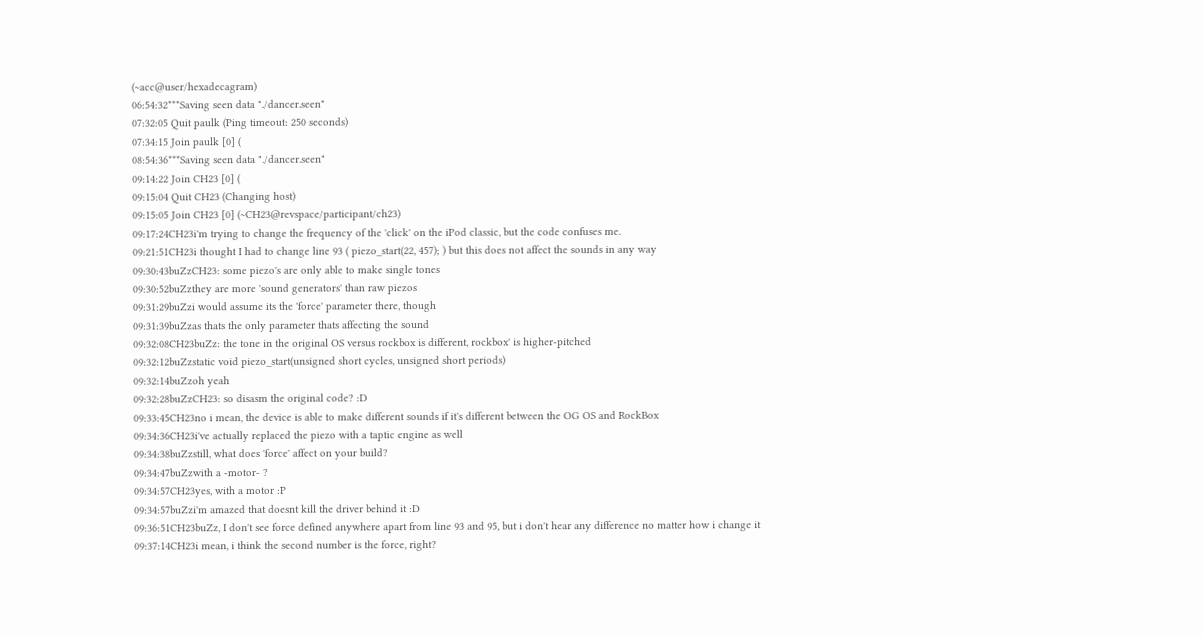(~acc@user/hexadecagram)
06:54:32***Saving seen data "./dancer.seen"
07:32:05 Quit paulk (Ping timeout: 250 seconds)
07:34:15 Join paulk [0] (
08:54:36***Saving seen data "./dancer.seen"
09:14:22 Join CH23 [0] (
09:15:04 Quit CH23 (Changing host)
09:15:05 Join CH23 [0] (~CH23@revspace/participant/ch23)
09:17:24CH23i'm trying to change the frequency of the 'click' on the iPod classic, but the code confuses me.
09:21:51CH23i thought I had to change line 93 ( piezo_start(22, 457); ) but this does not affect the sounds in any way
09:30:43buZzCH23: some piezo's are only able to make single tones
09:30:52buZzthey are more 'sound generators' than raw piezos
09:31:29buZzi would assume its the 'force' parameter there, though
09:31:39buZzas thats the only parameter thats affecting the sound
09:32:08CH23buZz: the tone in the original OS versus rockbox is different, rockbox' is higher-pitched
09:32:12buZzstatic void piezo_start(unsigned short cycles, unsigned short periods)
09:32:14buZzoh yeah
09:32:28buZzCH23: so disasm the original code? :D
09:33:45CH23no i mean, the device is able to make different sounds if it's different between the OG OS and RockBox
09:34:36CH23i've actually replaced the piezo with a taptic engine as well
09:34:38buZzstill, what does 'force' affect on your build?
09:34:47buZzwith a -motor- ?
09:34:57CH23yes, with a motor :P
09:34:57buZzi'm amazed that doesnt kill the driver behind it :D
09:36:51CH23buZz, I don't see force defined anywhere apart from line 93 and 95, but i don't hear any difference no matter how i change it
09:37:14CH23i mean, i think the second number is the force, right?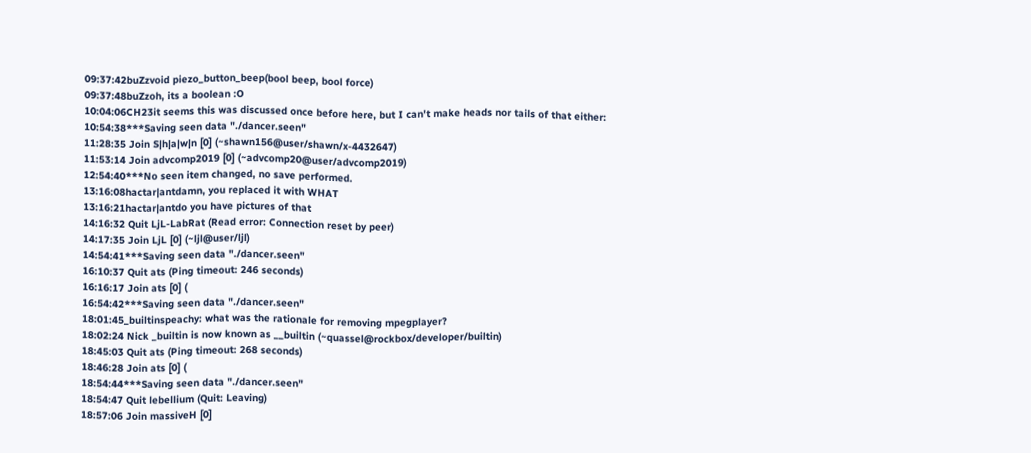09:37:42buZzvoid piezo_button_beep(bool beep, bool force)
09:37:48buZzoh, its a boolean :O
10:04:06CH23it seems this was discussed once before here, but I can't make heads nor tails of that either:
10:54:38***Saving seen data "./dancer.seen"
11:28:35 Join S|h|a|w|n [0] (~shawn156@user/shawn/x-4432647)
11:53:14 Join advcomp2019 [0] (~advcomp20@user/advcomp2019)
12:54:40***No seen item changed, no save performed.
13:16:08hactar|antdamn, you replaced it with WHAT
13:16:21hactar|antdo you have pictures of that
14:16:32 Quit LjL-LabRat (Read error: Connection reset by peer)
14:17:35 Join LjL [0] (~ljl@user/ljl)
14:54:41***Saving seen data "./dancer.seen"
16:10:37 Quit ats (Ping timeout: 246 seconds)
16:16:17 Join ats [0] (
16:54:42***Saving seen data "./dancer.seen"
18:01:45_builtinspeachy: what was the rationale for removing mpegplayer?
18:02:24 Nick _builtin is now known as __builtin (~quassel@rockbox/developer/builtin)
18:45:03 Quit ats (Ping timeout: 268 seconds)
18:46:28 Join ats [0] (
18:54:44***Saving seen data "./dancer.seen"
18:54:47 Quit lebellium (Quit: Leaving)
18:57:06 Join massiveH [0]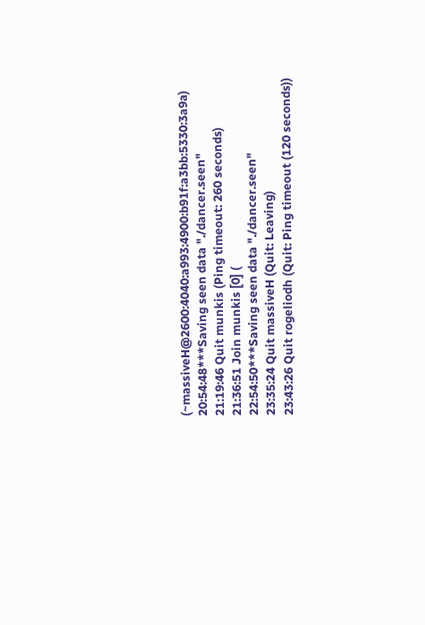(~massiveH@2600:4040:a993:4900:b91f:a3bb:5330:3a9a)
20:54:48***Saving seen data "./dancer.seen"
21:19:46 Quit munkis (Ping timeout: 260 seconds)
21:36:51 Join munkis [0] (
22:54:50***Saving seen data "./dancer.seen"
23:35:24 Quit massiveH (Quit: Leaving)
23:43:26 Quit rogeliodh (Quit: Ping timeout (120 seconds))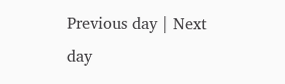Previous day | Next day